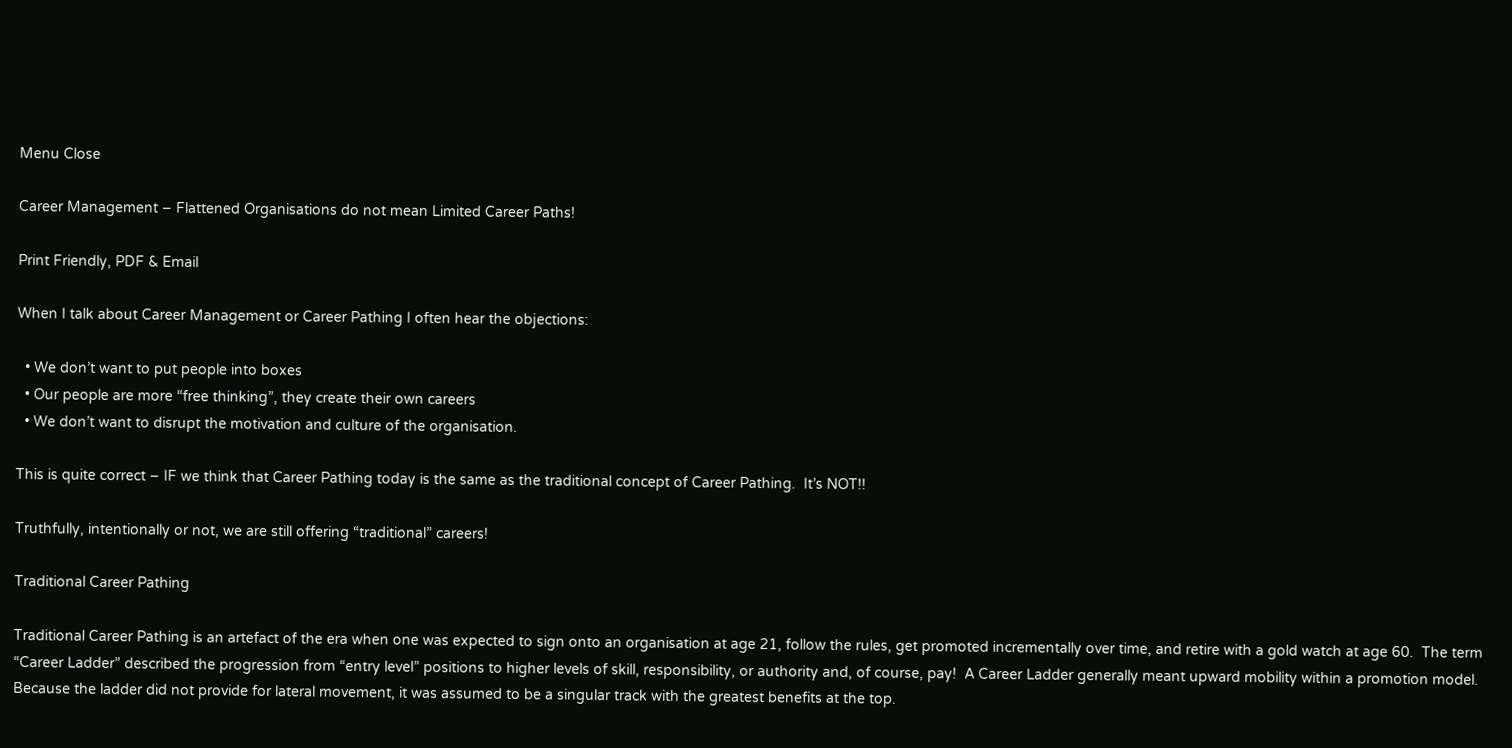Menu Close

Career Management – Flattened Organisations do not mean Limited Career Paths!

Print Friendly, PDF & Email

When I talk about Career Management or Career Pathing I often hear the objections:

  • We don’t want to put people into boxes
  • Our people are more “free thinking”, they create their own careers
  • We don’t want to disrupt the motivation and culture of the organisation.

This is quite correct – IF we think that Career Pathing today is the same as the traditional concept of Career Pathing.  It’s NOT!!

Truthfully, intentionally or not, we are still offering “traditional” careers!

Traditional Career Pathing

Traditional Career Pathing is an artefact of the era when one was expected to sign onto an organisation at age 21, follow the rules, get promoted incrementally over time, and retire with a gold watch at age 60.  The term “Career Ladder” described the progression from “entry level” positions to higher levels of skill, responsibility, or authority and, of course, pay!  A Career Ladder generally meant upward mobility within a promotion model.  Because the ladder did not provide for lateral movement, it was assumed to be a singular track with the greatest benefits at the top.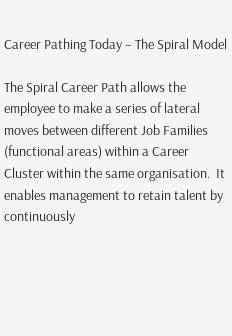Career Pathing Today – The Spiral Model

The Spiral Career Path allows the employee to make a series of lateral moves between different Job Families (functional areas) within a Career Cluster within the same organisation.  It enables management to retain talent by continuously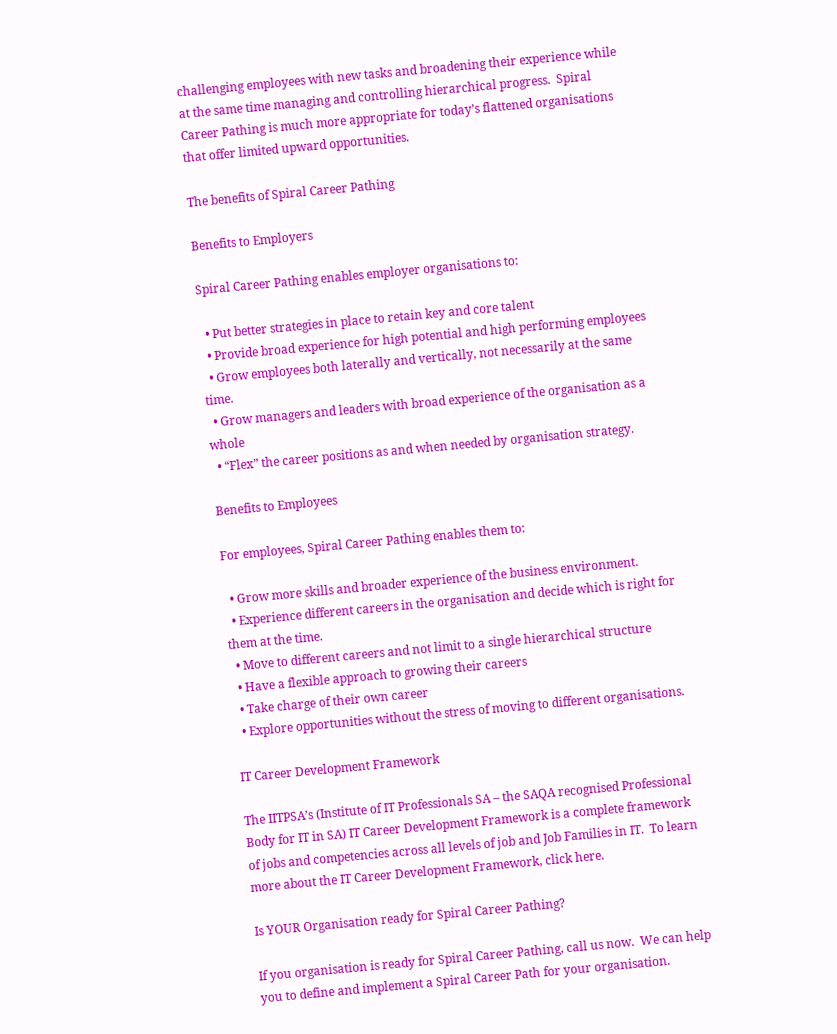challenging employees with new tasks and broadening their experience while at the same time managing and controlling hierarchical progress.  Spiral Career Pathing is much more appropriate for today’s flattened organisations that offer limited upward opportunities.

The benefits of Spiral Career Pathing

Benefits to Employers

Spiral Career Pathing enables employer organisations to:

  • Put better strategies in place to retain key and core talent
  • Provide broad experience for high potential and high performing employees
  • Grow employees both laterally and vertically, not necessarily at the same time.
  • Grow managers and leaders with broad experience of the organisation as a whole
  • “Flex” the career positions as and when needed by organisation strategy.

Benefits to Employees

For employees, Spiral Career Pathing enables them to:

  • Grow more skills and broader experience of the business environment.
  • Experience different careers in the organisation and decide which is right for them at the time.
  • Move to different careers and not limit to a single hierarchical structure
  • Have a flexible approach to growing their careers
  • Take charge of their own career
  • Explore opportunities without the stress of moving to different organisations.

IT Career Development Framework

The IITPSA’s (Institute of IT Professionals SA – the SAQA recognised Professional Body for IT in SA) IT Career Development Framework is a complete framework of jobs and competencies across all levels of job and Job Families in IT.  To learn more about the IT Career Development Framework, click here.

Is YOUR Organisation ready for Spiral Career Pathing?

If you organisation is ready for Spiral Career Pathing, call us now.  We can help you to define and implement a Spiral Career Path for your organisation.